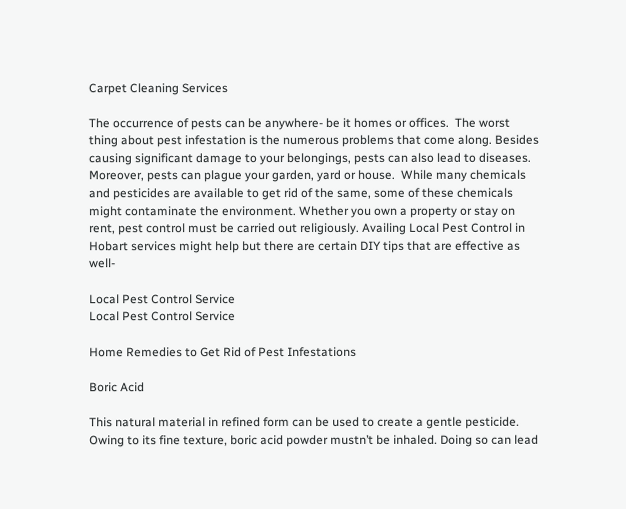Carpet Cleaning Services

The occurrence of pests can be anywhere- be it homes or offices.  The worst thing about pest infestation is the numerous problems that come along. Besides causing significant damage to your belongings, pests can also lead to diseases. Moreover, pests can plague your garden, yard or house.  While many chemicals and pesticides are available to get rid of the same, some of these chemicals might contaminate the environment. Whether you own a property or stay on rent, pest control must be carried out religiously. Availing Local Pest Control in Hobart services might help but there are certain DIY tips that are effective as well-

Local Pest Control Service
Local Pest Control Service

Home Remedies to Get Rid of Pest Infestations

Boric Acid

This natural material in refined form can be used to create a gentle pesticide. Owing to its fine texture, boric acid powder mustn’t be inhaled. Doing so can lead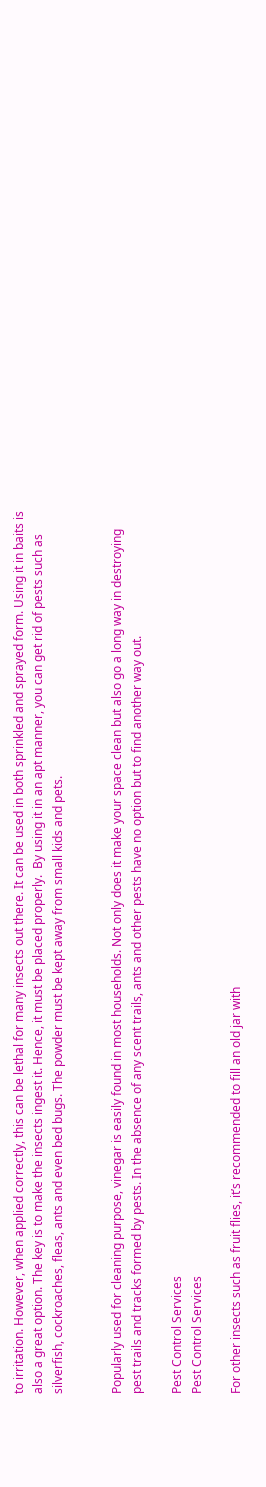to irritation. However, when applied correctly, this can be lethal for many insects out there. It can be used in both sprinkled and sprayed form. Using it in baits is also a great option. The key is to make the insects ingest it. Hence, it must be placed properly.  By using it in an apt manner, you can get rid of pests such as silverfish, cockroaches, fleas, ants and even bed bugs. The powder must be kept away from small kids and pets.


Popularly used for cleaning purpose, vinegar is easily found in most households. Not only does it make your space clean but also go a long way in destroying pest trails and tracks formed by pests. In the absence of any scent trails, ants and other pests have no option but to find another way out.

Pest Control Services
Pest Control Services

For other insects such as fruit flies, it’s recommended to fill an old jar with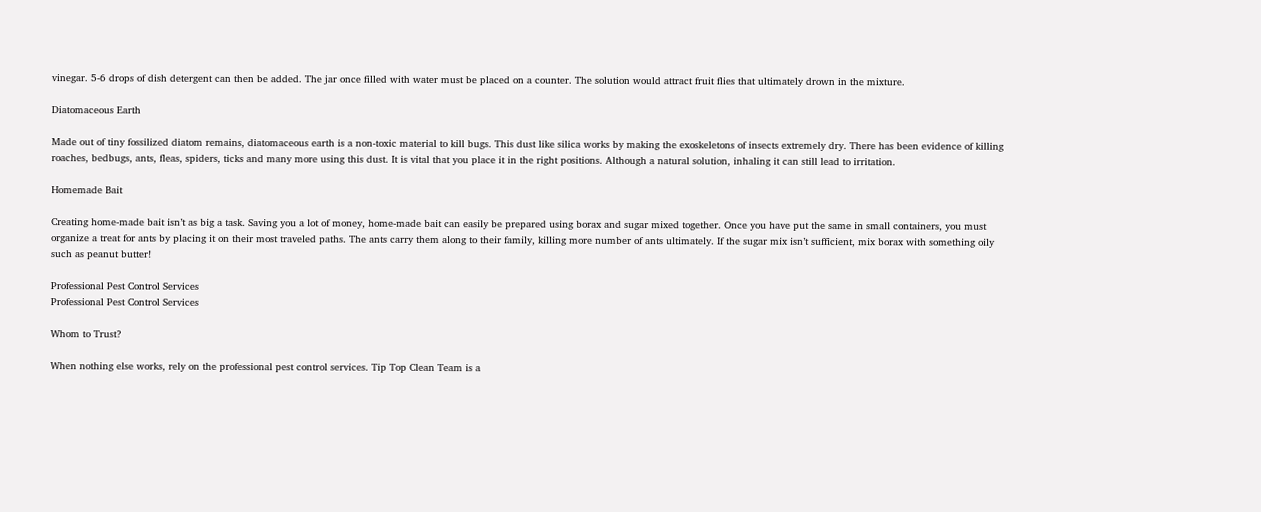vinegar. 5-6 drops of dish detergent can then be added. The jar once filled with water must be placed on a counter. The solution would attract fruit flies that ultimately drown in the mixture.

Diatomaceous Earth

Made out of tiny fossilized diatom remains, diatomaceous earth is a non-toxic material to kill bugs. This dust like silica works by making the exoskeletons of insects extremely dry. There has been evidence of killing roaches, bedbugs, ants, fleas, spiders, ticks and many more using this dust. It is vital that you place it in the right positions. Although a natural solution, inhaling it can still lead to irritation.

Homemade Bait

Creating home-made bait isn’t as big a task. Saving you a lot of money, home-made bait can easily be prepared using borax and sugar mixed together. Once you have put the same in small containers, you must organize a treat for ants by placing it on their most traveled paths. The ants carry them along to their family, killing more number of ants ultimately. If the sugar mix isn’t sufficient, mix borax with something oily such as peanut butter!

Professional Pest Control Services
Professional Pest Control Services

Whom to Trust?

When nothing else works, rely on the professional pest control services. Tip Top Clean Team is a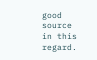good source in this regard.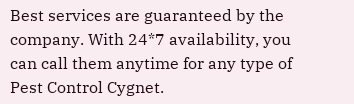Best services are guaranteed by the company. With 24*7 availability, you can call them anytime for any type of Pest Control Cygnet.